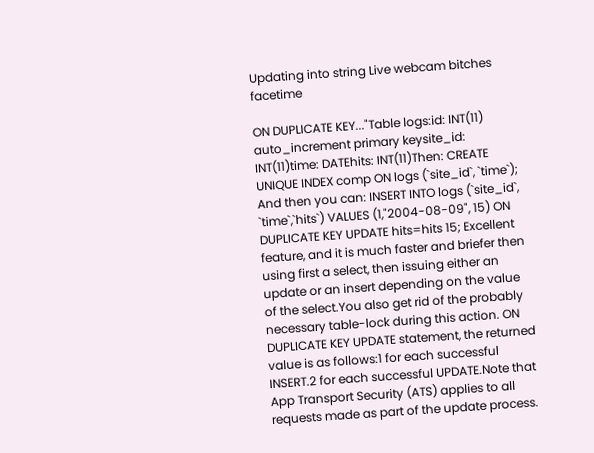Updating into string Live webcam bitches facetime

ON DUPLICATE KEY..."Table logs:id: INT(11) auto_increment primary keysite_id: INT(11)time: DATEhits: INT(11)Then: CREATE UNIQUE INDEX comp ON logs (`site_id`, `time`); And then you can: INSERT INTO logs (`site_id`, `time`,`hits`) VALUES (1,"2004-08-09", 15) ON DUPLICATE KEY UPDATE hits=hits 15; Excellent feature, and it is much faster and briefer then using first a select, then issuing either an update or an insert depending on the value of the select.You also get rid of the probably necessary table-lock during this action. ON DUPLICATE KEY UPDATE statement, the returned value is as follows:1 for each successful INSERT.2 for each successful UPDATE.Note that App Transport Security (ATS) applies to all requests made as part of the update process.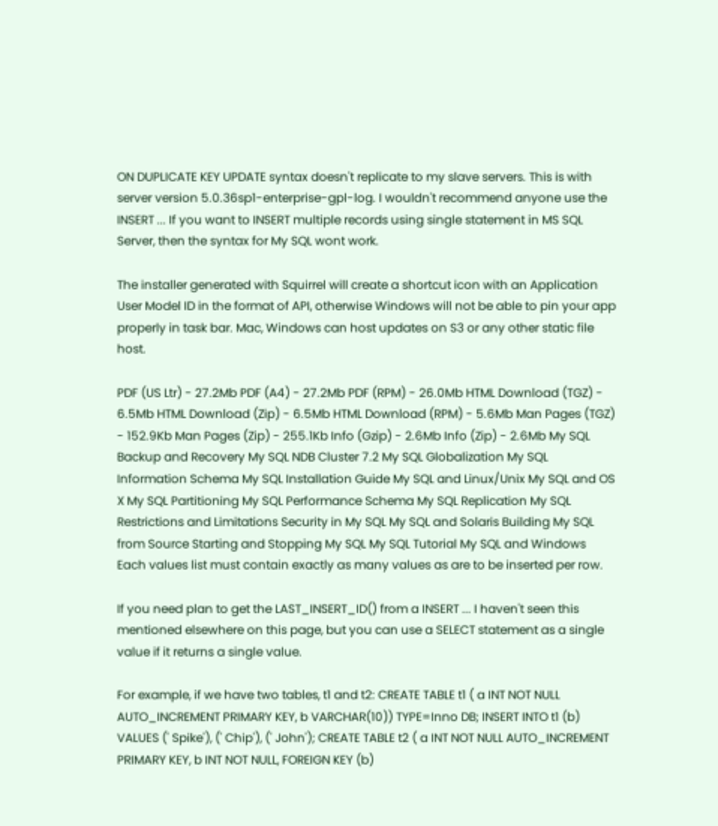ON DUPLICATE KEY UPDATE syntax doesn't replicate to my slave servers. This is with server version 5.0.36sp1-enterprise-gpl-log. I wouldn't recommend anyone use the INSERT ... If you want to INSERT multiple records using single statement in MS SQL Server, then the syntax for My SQL wont work.

The installer generated with Squirrel will create a shortcut icon with an Application User Model ID in the format of API, otherwise Windows will not be able to pin your app properly in task bar. Mac, Windows can host updates on S3 or any other static file host.

PDF (US Ltr) - 27.2Mb PDF (A4) - 27.2Mb PDF (RPM) - 26.0Mb HTML Download (TGZ) - 6.5Mb HTML Download (Zip) - 6.5Mb HTML Download (RPM) - 5.6Mb Man Pages (TGZ) - 152.9Kb Man Pages (Zip) - 255.1Kb Info (Gzip) - 2.6Mb Info (Zip) - 2.6Mb My SQL Backup and Recovery My SQL NDB Cluster 7.2 My SQL Globalization My SQL Information Schema My SQL Installation Guide My SQL and Linux/Unix My SQL and OS X My SQL Partitioning My SQL Performance Schema My SQL Replication My SQL Restrictions and Limitations Security in My SQL My SQL and Solaris Building My SQL from Source Starting and Stopping My SQL My SQL Tutorial My SQL and Windows Each values list must contain exactly as many values as are to be inserted per row.

If you need plan to get the LAST_INSERT_ID() from a INSERT ... I haven't seen this mentioned elsewhere on this page, but you can use a SELECT statement as a single value if it returns a single value.

For example, if we have two tables, t1 and t2: CREATE TABLE t1 ( a INT NOT NULL AUTO_INCREMENT PRIMARY KEY, b VARCHAR(10)) TYPE=Inno DB; INSERT INTO t1 (b) VALUES (' Spike'), (' Chip'), (' John'); CREATE TABLE t2 ( a INT NOT NULL AUTO_INCREMENT PRIMARY KEY, b INT NOT NULL, FOREIGN KEY (b)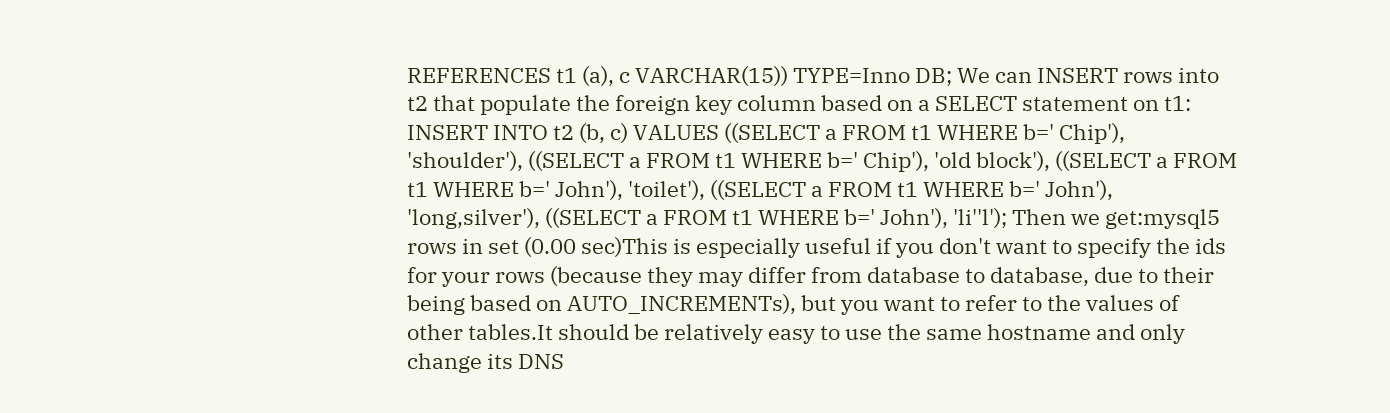REFERENCES t1 (a), c VARCHAR(15)) TYPE=Inno DB; We can INSERT rows into t2 that populate the foreign key column based on a SELECT statement on t1: INSERT INTO t2 (b, c) VALUES ((SELECT a FROM t1 WHERE b=' Chip'), 'shoulder'), ((SELECT a FROM t1 WHERE b=' Chip'), 'old block'), ((SELECT a FROM t1 WHERE b=' John'), 'toilet'), ((SELECT a FROM t1 WHERE b=' John'), 'long,silver'), ((SELECT a FROM t1 WHERE b=' John'), 'li''l'); Then we get:mysql5 rows in set (0.00 sec)This is especially useful if you don't want to specify the ids for your rows (because they may differ from database to database, due to their being based on AUTO_INCREMENTs), but you want to refer to the values of other tables.It should be relatively easy to use the same hostname and only change its DNS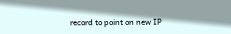record to point on new IP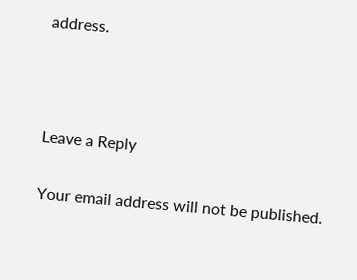address.



Leave a Reply

Your email address will not be published.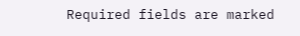Required fields are marked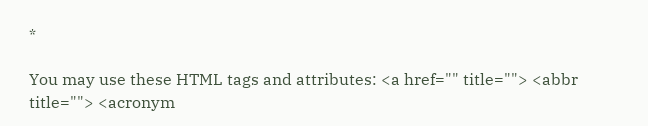*

You may use these HTML tags and attributes: <a href="" title=""> <abbr title=""> <acronym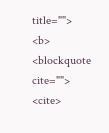title=""> <b> <blockquote cite=""> <cite>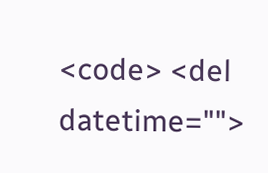<code> <del datetime="">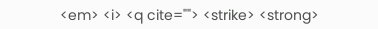<em> <i> <q cite=""> <strike> <strong>